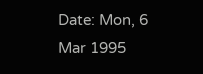Date: Mon, 6 Mar 1995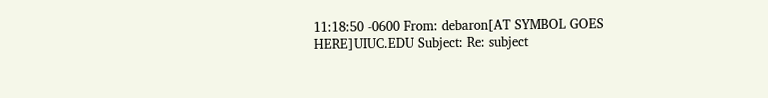11:18:50 -0600 From: debaron[AT SYMBOL GOES HERE]UIUC.EDU Subject: Re: subject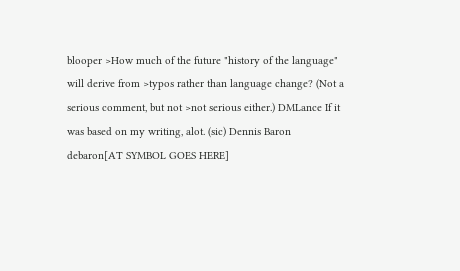blooper >How much of the future "history of the language" will derive from >typos rather than language change? (Not a serious comment, but not >not serious either.) DMLance If it was based on my writing, alot. (sic) Dennis Baron debaron[AT SYMBOL GOES HERE]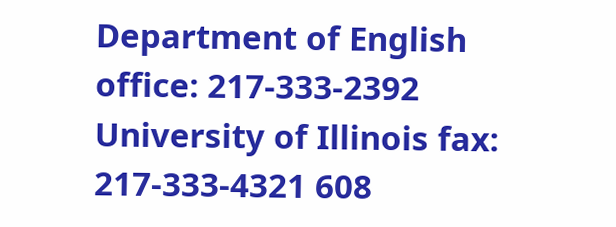Department of English office: 217-333-2392 University of Illinois fax: 217-333-4321 608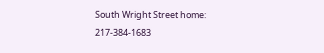South Wright Street home: 217-384-1683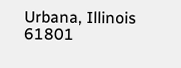Urbana, Illinois 61801